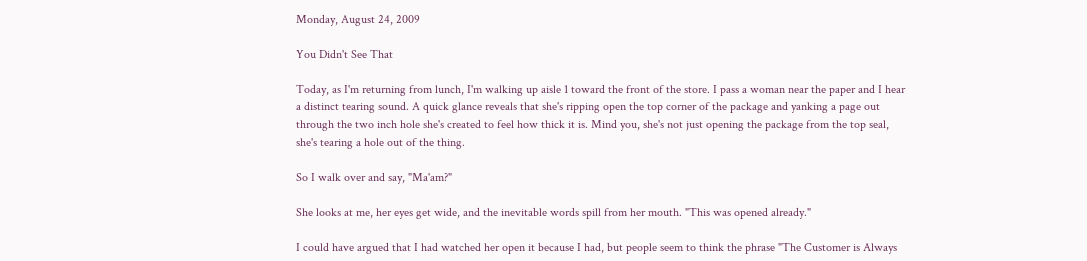Monday, August 24, 2009

You Didn't See That

Today, as I'm returning from lunch, I'm walking up aisle 1 toward the front of the store. I pass a woman near the paper and I hear a distinct tearing sound. A quick glance reveals that she's ripping open the top corner of the package and yanking a page out through the two inch hole she's created to feel how thick it is. Mind you, she's not just opening the package from the top seal, she's tearing a hole out of the thing.

So I walk over and say, "Ma'am?"

She looks at me, her eyes get wide, and the inevitable words spill from her mouth. "This was opened already."

I could have argued that I had watched her open it because I had, but people seem to think the phrase "The Customer is Always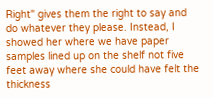Right" gives them the right to say and do whatever they please. Instead, I showed her where we have paper samples lined up on the shelf not five feet away where she could have felt the thickness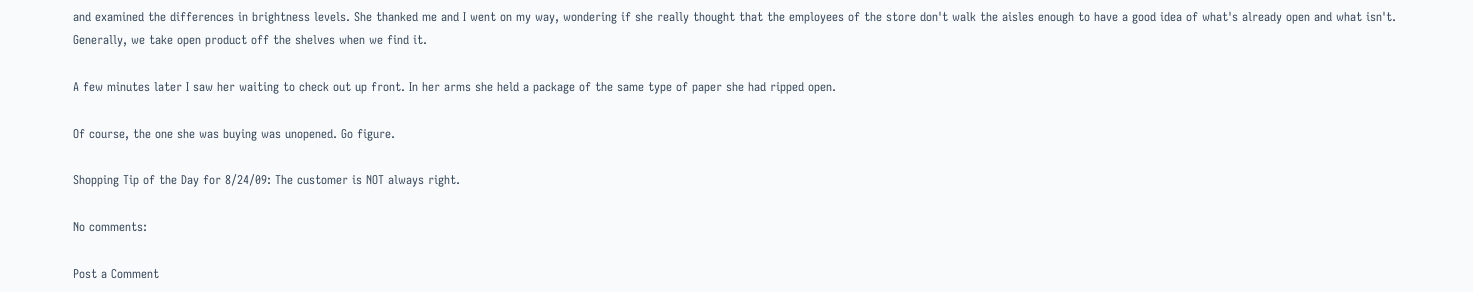and examined the differences in brightness levels. She thanked me and I went on my way, wondering if she really thought that the employees of the store don't walk the aisles enough to have a good idea of what's already open and what isn't. Generally, we take open product off the shelves when we find it.

A few minutes later I saw her waiting to check out up front. In her arms she held a package of the same type of paper she had ripped open.

Of course, the one she was buying was unopened. Go figure.

Shopping Tip of the Day for 8/24/09: The customer is NOT always right.

No comments:

Post a Comment